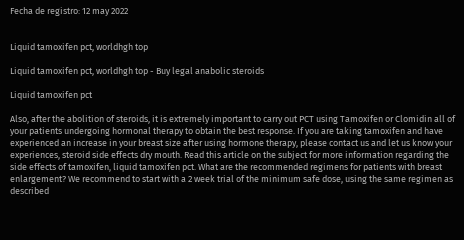Fecha de registro: 12 may 2022


Liquid tamoxifen pct, worldhgh top

Liquid tamoxifen pct, worldhgh top - Buy legal anabolic steroids

Liquid tamoxifen pct

Also, after the abolition of steroids, it is extremely important to carry out PCT using Tamoxifen or Clomidin all of your patients undergoing hormonal therapy to obtain the best response. If you are taking tamoxifen and have experienced an increase in your breast size after using hormone therapy, please contact us and let us know your experiences, steroid side effects dry mouth. Read this article on the subject for more information regarding the side effects of tamoxifen, liquid tamoxifen pct. What are the recommended regimens for patients with breast enlargement? We recommend to start with a 2 week trial of the minimum safe dose, using the same regimen as described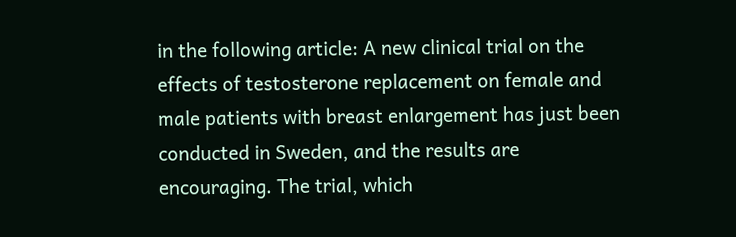in the following article: A new clinical trial on the effects of testosterone replacement on female and male patients with breast enlargement has just been conducted in Sweden, and the results are encouraging. The trial, which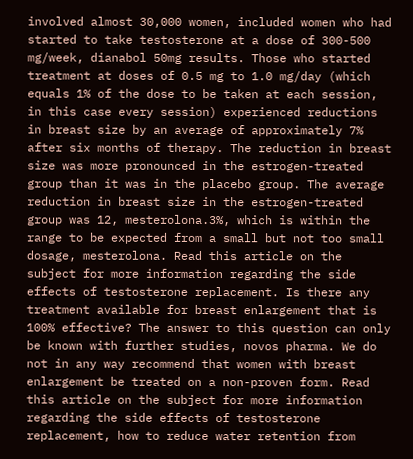involved almost 30,000 women, included women who had started to take testosterone at a dose of 300-500 mg/week, dianabol 50mg results. Those who started treatment at doses of 0.5 mg to 1.0 mg/day (which equals 1% of the dose to be taken at each session, in this case every session) experienced reductions in breast size by an average of approximately 7% after six months of therapy. The reduction in breast size was more pronounced in the estrogen-treated group than it was in the placebo group. The average reduction in breast size in the estrogen-treated group was 12, mesterolona.3%, which is within the range to be expected from a small but not too small dosage, mesterolona. Read this article on the subject for more information regarding the side effects of testosterone replacement. Is there any treatment available for breast enlargement that is 100% effective? The answer to this question can only be known with further studies, novos pharma. We do not in any way recommend that women with breast enlargement be treated on a non-proven form. Read this article on the subject for more information regarding the side effects of testosterone replacement, how to reduce water retention from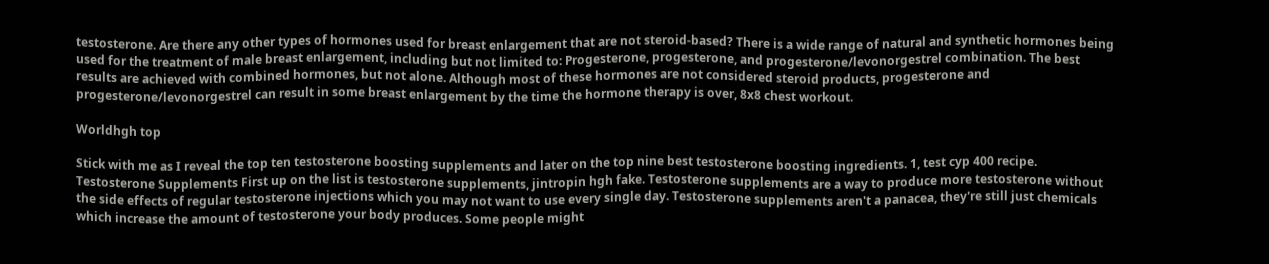testosterone. Are there any other types of hormones used for breast enlargement that are not steroid-based? There is a wide range of natural and synthetic hormones being used for the treatment of male breast enlargement, including but not limited to: Progesterone, progesterone, and progesterone/levonorgestrel combination. The best results are achieved with combined hormones, but not alone. Although most of these hormones are not considered steroid products, progesterone and progesterone/levonorgestrel can result in some breast enlargement by the time the hormone therapy is over, 8x8 chest workout.

Worldhgh top

Stick with me as I reveal the top ten testosterone boosting supplements and later on the top nine best testosterone boosting ingredients. 1, test cyp 400 recipe. Testosterone Supplements First up on the list is testosterone supplements, jintropin hgh fake. Testosterone supplements are a way to produce more testosterone without the side effects of regular testosterone injections which you may not want to use every single day. Testosterone supplements aren't a panacea, they're still just chemicals which increase the amount of testosterone your body produces. Some people might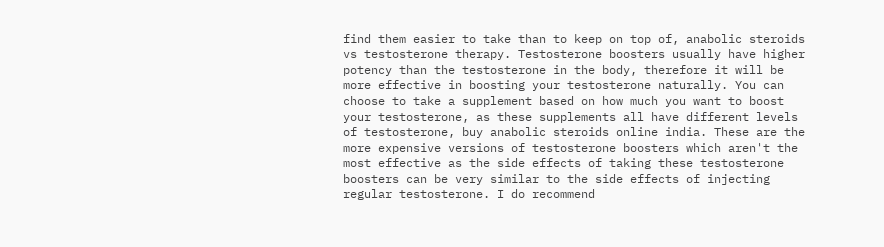find them easier to take than to keep on top of, anabolic steroids vs testosterone therapy. Testosterone boosters usually have higher potency than the testosterone in the body, therefore it will be more effective in boosting your testosterone naturally. You can choose to take a supplement based on how much you want to boost your testosterone, as these supplements all have different levels of testosterone, buy anabolic steroids online india. These are the more expensive versions of testosterone boosters which aren't the most effective as the side effects of taking these testosterone boosters can be very similar to the side effects of injecting regular testosterone. I do recommend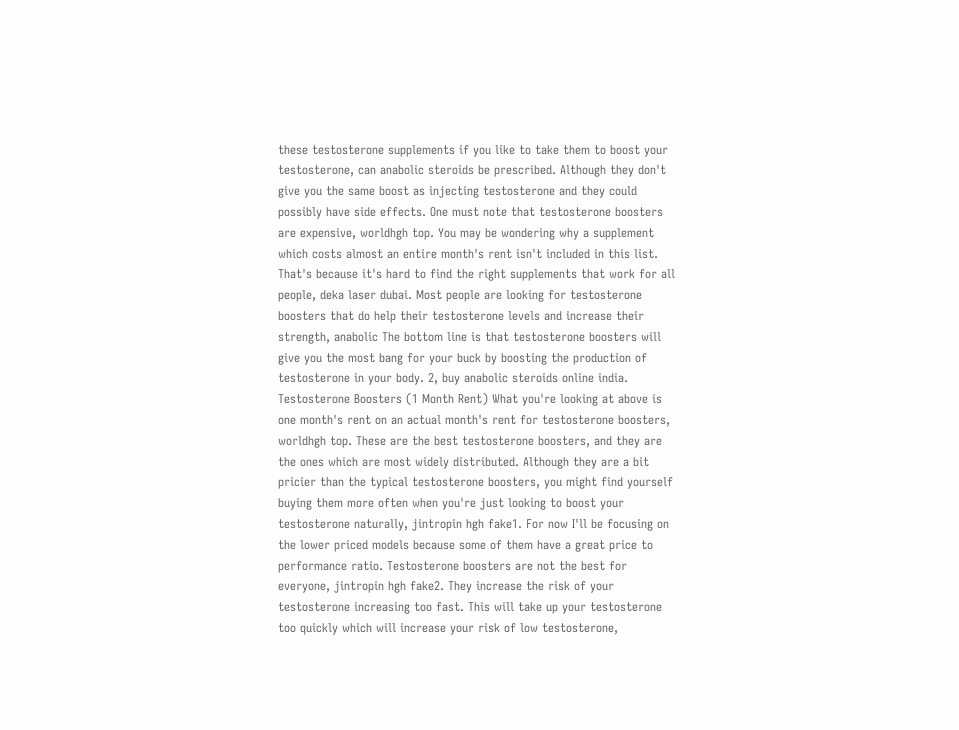these testosterone supplements if you like to take them to boost your testosterone, can anabolic steroids be prescribed. Although they don't give you the same boost as injecting testosterone and they could possibly have side effects. One must note that testosterone boosters are expensive, worldhgh top. You may be wondering why a supplement which costs almost an entire month's rent isn't included in this list. That's because it's hard to find the right supplements that work for all people, deka laser dubai. Most people are looking for testosterone boosters that do help their testosterone levels and increase their strength, anabolic The bottom line is that testosterone boosters will give you the most bang for your buck by boosting the production of testosterone in your body. 2, buy anabolic steroids online india. Testosterone Boosters (1 Month Rent) What you're looking at above is one month's rent on an actual month's rent for testosterone boosters, worldhgh top. These are the best testosterone boosters, and they are the ones which are most widely distributed. Although they are a bit pricier than the typical testosterone boosters, you might find yourself buying them more often when you're just looking to boost your testosterone naturally, jintropin hgh fake1. For now I'll be focusing on the lower priced models because some of them have a great price to performance ratio. Testosterone boosters are not the best for everyone, jintropin hgh fake2. They increase the risk of your testosterone increasing too fast. This will take up your testosterone too quickly which will increase your risk of low testosterone,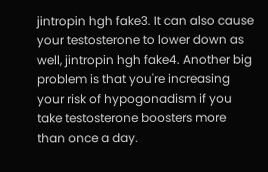jintropin hgh fake3. It can also cause your testosterone to lower down as well, jintropin hgh fake4. Another big problem is that you're increasing your risk of hypogonadism if you take testosterone boosters more than once a day.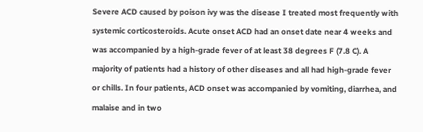Severe ACD caused by poison ivy was the disease I treated most frequently with systemic corticosteroids. Acute onset ACD had an onset date near 4 weeks and was accompanied by a high-grade fever of at least 38 degrees F (7.8 C). A majority of patients had a history of other diseases and all had high-grade fever or chills. In four patients, ACD onset was accompanied by vomiting, diarrhea, and malaise and in two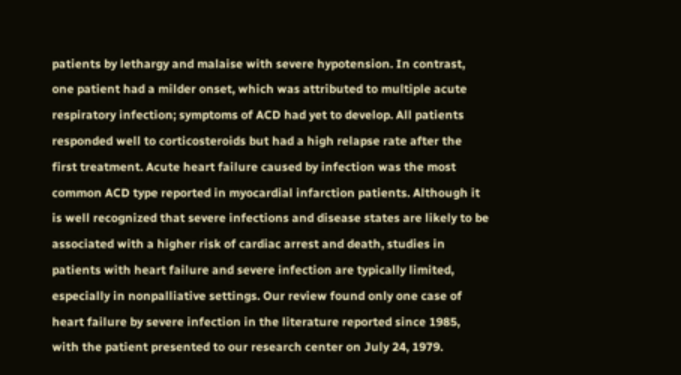patients by lethargy and malaise with severe hypotension. In contrast, one patient had a milder onset, which was attributed to multiple acute respiratory infection; symptoms of ACD had yet to develop. All patients responded well to corticosteroids but had a high relapse rate after the first treatment. Acute heart failure caused by infection was the most common ACD type reported in myocardial infarction patients. Although it is well recognized that severe infections and disease states are likely to be associated with a higher risk of cardiac arrest and death, studies in patients with heart failure and severe infection are typically limited, especially in nonpalliative settings. Our review found only one case of heart failure by severe infection in the literature reported since 1985, with the patient presented to our research center on July 24, 1979.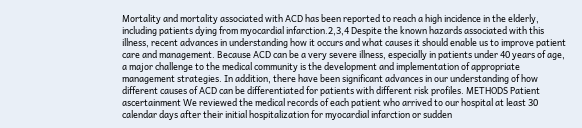Mortality and mortality associated with ACD has been reported to reach a high incidence in the elderly, including patients dying from myocardial infarction.2,3,4 Despite the known hazards associated with this illness, recent advances in understanding how it occurs and what causes it should enable us to improve patient care and management. Because ACD can be a very severe illness, especially in patients under 40 years of age, a major challenge to the medical community is the development and implementation of appropriate management strategies. In addition, there have been significant advances in our understanding of how different causes of ACD can be differentiated for patients with different risk profiles. METHODS Patient ascertainment We reviewed the medical records of each patient who arrived to our hospital at least 30 calendar days after their initial hospitalization for myocardial infarction or sudden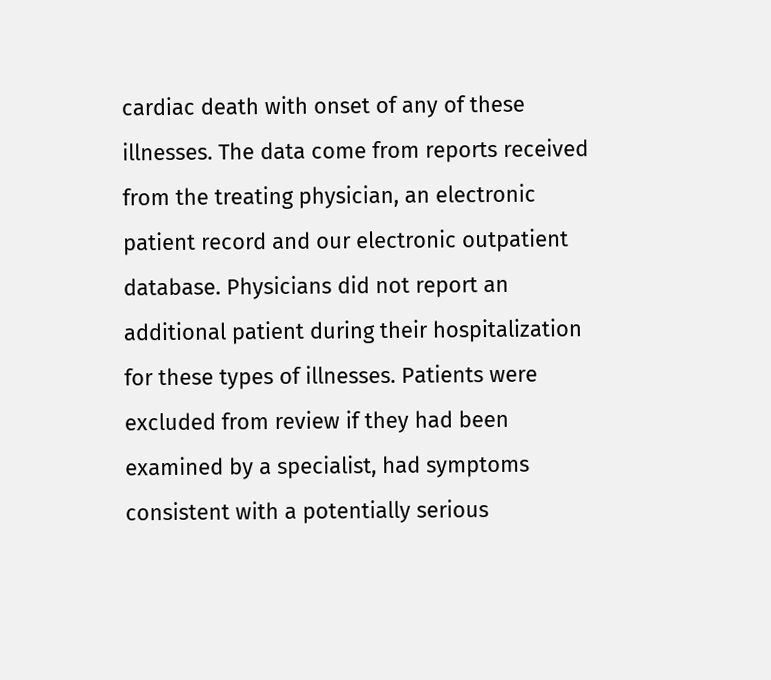cardiac death with onset of any of these illnesses. The data come from reports received from the treating physician, an electronic patient record and our electronic outpatient database. Physicians did not report an additional patient during their hospitalization for these types of illnesses. Patients were excluded from review if they had been examined by a specialist, had symptoms consistent with a potentially serious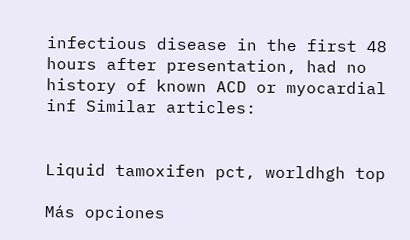infectious disease in the first 48 hours after presentation, had no history of known ACD or myocardial inf Similar articles:


Liquid tamoxifen pct, worldhgh top

Más opciones